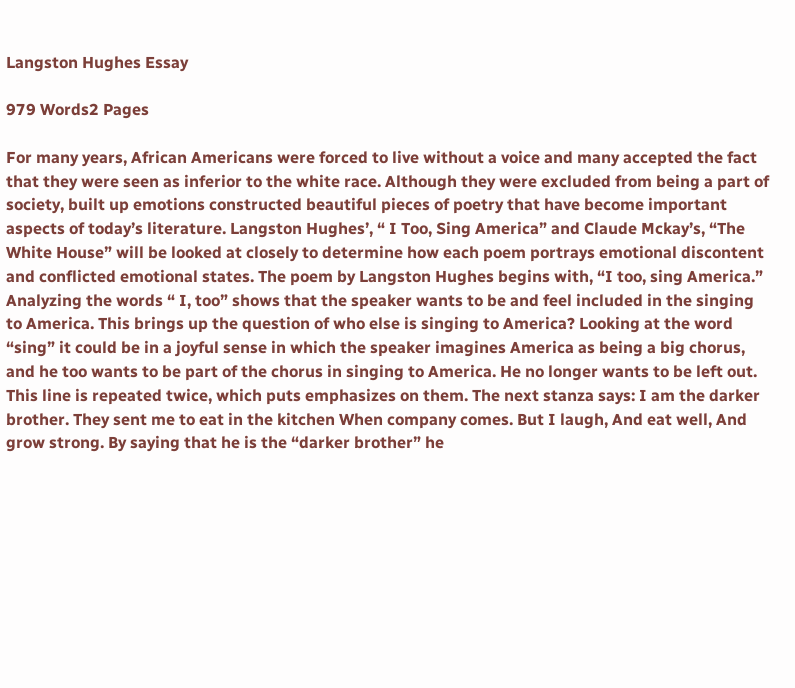Langston Hughes Essay

979 Words2 Pages

For many years, African Americans were forced to live without a voice and many accepted the fact that they were seen as inferior to the white race. Although they were excluded from being a part of society, built up emotions constructed beautiful pieces of poetry that have become important aspects of today’s literature. Langston Hughes’, “ I Too, Sing America” and Claude Mckay’s, “The White House” will be looked at closely to determine how each poem portrays emotional discontent and conflicted emotional states. The poem by Langston Hughes begins with, “I too, sing America.” Analyzing the words “ I, too” shows that the speaker wants to be and feel included in the singing to America. This brings up the question of who else is singing to America? Looking at the word “sing” it could be in a joyful sense in which the speaker imagines America as being a big chorus, and he too wants to be part of the chorus in singing to America. He no longer wants to be left out. This line is repeated twice, which puts emphasizes on them. The next stanza says: I am the darker brother. They sent me to eat in the kitchen When company comes. But I laugh, And eat well, And grow strong. By saying that he is the “darker brother” he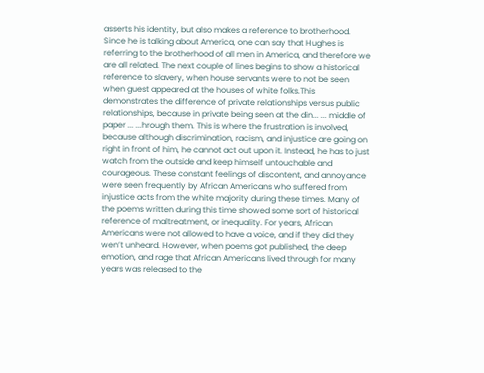asserts his identity, but also makes a reference to brotherhood. Since he is talking about America, one can say that Hughes is referring to the brotherhood of all men in America, and therefore we are all related. The next couple of lines begins to show a historical reference to slavery, when house servants were to not be seen when guest appeared at the houses of white folks.This demonstrates the difference of private relationships versus public relationships, because in private being seen at the din... ... middle of paper ... ...hrough them. This is where the frustration is involved, because although discrimination, racism, and injustice are going on right in front of him, he cannot act out upon it. Instead, he has to just watch from the outside and keep himself untouchable and courageous. These constant feelings of discontent, and annoyance were seen frequently by African Americans who suffered from injustice acts from the white majority during these times. Many of the poems written during this time showed some sort of historical reference of maltreatment, or inequality. For years, African Americans were not allowed to have a voice, and if they did they wen’t unheard. However, when poems got published, the deep emotion, and rage that African Americans lived through for many years was released to the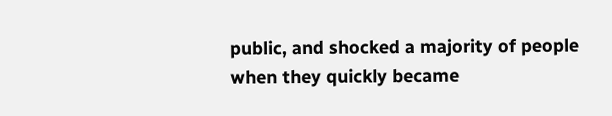public, and shocked a majority of people when they quickly became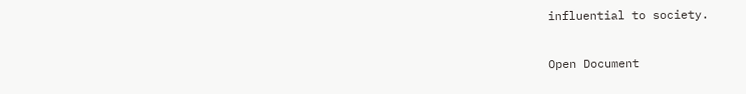influential to society.

Open Document